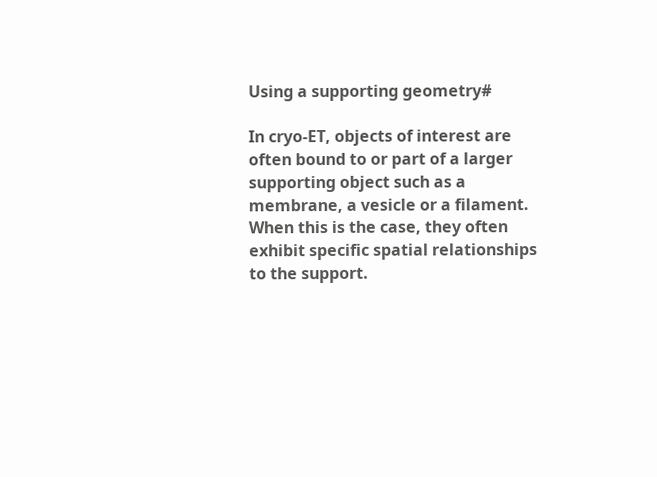Using a supporting geometry#

In cryo-ET, objects of interest are often bound to or part of a larger supporting object such as a membrane, a vesicle or a filament. When this is the case, they often exhibit specific spatial relationships to the support.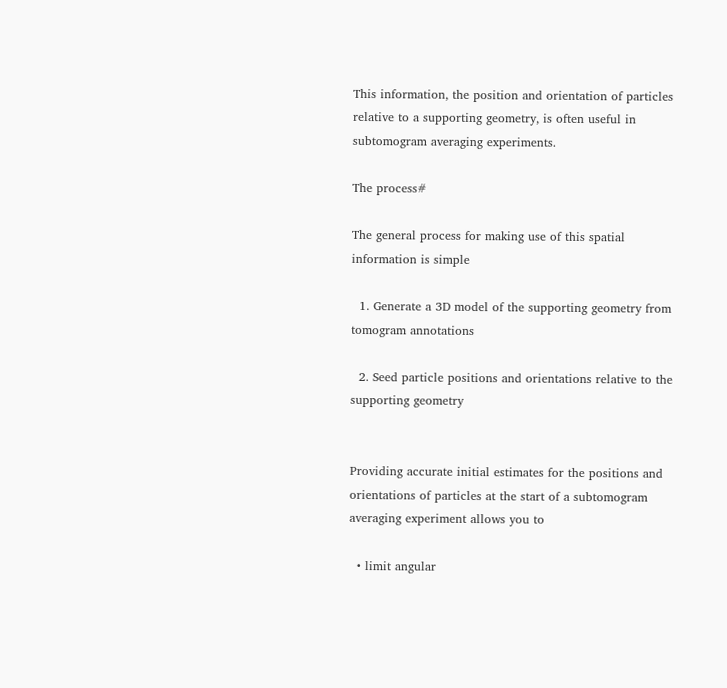This information, the position and orientation of particles relative to a supporting geometry, is often useful in subtomogram averaging experiments.

The process#

The general process for making use of this spatial information is simple

  1. Generate a 3D model of the supporting geometry from tomogram annotations

  2. Seed particle positions and orientations relative to the supporting geometry


Providing accurate initial estimates for the positions and orientations of particles at the start of a subtomogram averaging experiment allows you to

  • limit angular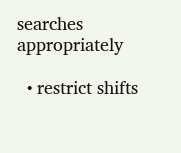searches appropriately

  • restrict shifts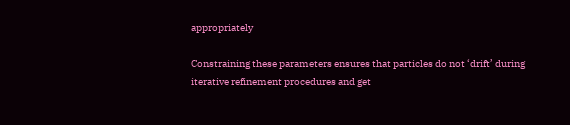appropriately

Constraining these parameters ensures that particles do not ‘drift’ during iterative refinement procedures and get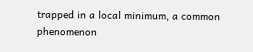trapped in a local minimum, a common phenomenon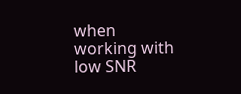when working with low SNR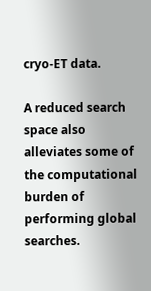cryo-ET data.

A reduced search space also alleviates some of the computational burden of performing global searches.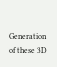Generation of these 3D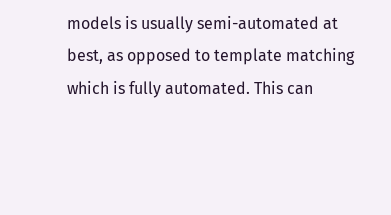models is usually semi-automated at best, as opposed to template matching which is fully automated. This can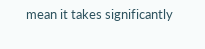mean it takes significantly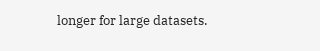longer for large datasets.